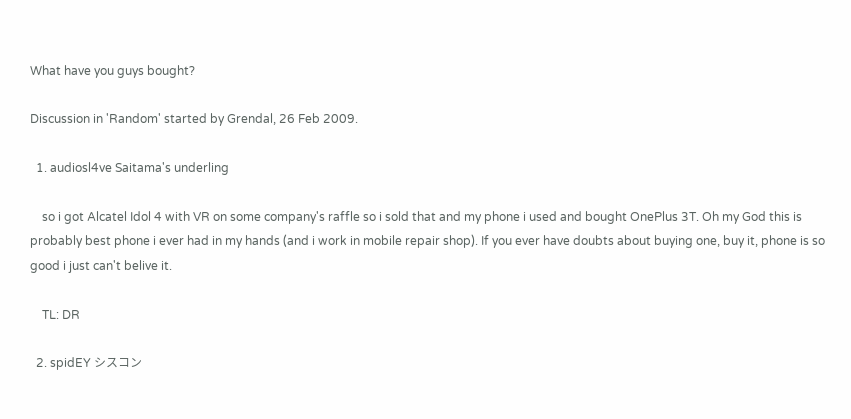What have you guys bought?

Discussion in 'Random' started by Grendal, 26 Feb 2009.

  1. audiosl4ve Saitama's underling

    so i got Alcatel Idol 4 with VR on some company's raffle so i sold that and my phone i used and bought OnePlus 3T. Oh my God this is probably best phone i ever had in my hands (and i work in mobile repair shop). If you ever have doubts about buying one, buy it, phone is so good i just can't belive it.

    TL: DR

  2. spidEY シスコン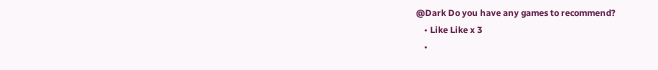@Dark Do you have any games to recommend?
    • Like Like x 3
    •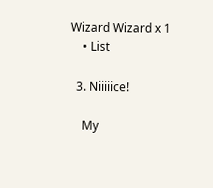Wizard Wizard x 1
    • List

  3. Niiiiice!

    My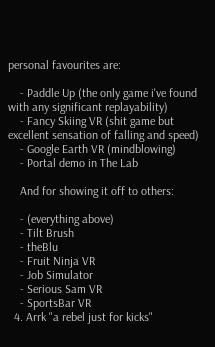personal favourites are:

    - Paddle Up (the only game i've found with any significant replayability)
    - Fancy Skiing VR (shit game but excellent sensation of falling and speed)
    - Google Earth VR (mindblowing)
    - Portal demo in The Lab

    And for showing it off to others:

    - (everything above)
    - Tilt Brush
    - theBlu
    - Fruit Ninja VR
    - Job Simulator
    - Serious Sam VR
    - SportsBar VR
  4. Arrk "a rebel just for kicks"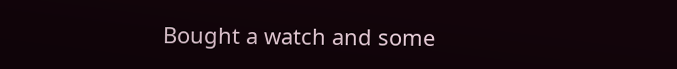Bought a watch and some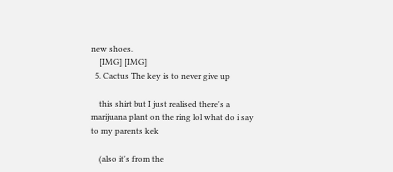new shoes.
    [IMG] [IMG]
  5. Cactus The key is to never give up

    this shirt but I just realised there's a marijuana plant on the ring lol what do i say to my parents kek

    (also it's from the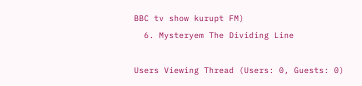BBC tv show kurupt FM)
  6. Mysteryem The Dividing Line

Users Viewing Thread (Users: 0, Guests: 0)